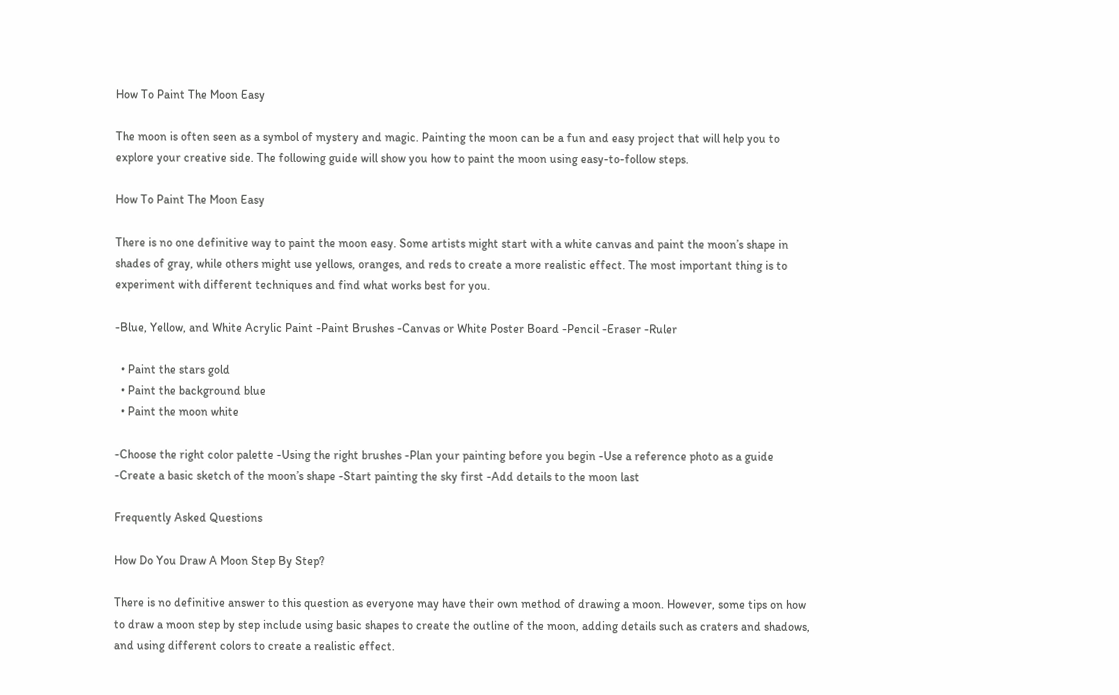How To Paint The Moon Easy

The moon is often seen as a symbol of mystery and magic. Painting the moon can be a fun and easy project that will help you to explore your creative side. The following guide will show you how to paint the moon using easy-to-follow steps.

How To Paint The Moon Easy

There is no one definitive way to paint the moon easy. Some artists might start with a white canvas and paint the moon’s shape in shades of gray, while others might use yellows, oranges, and reds to create a more realistic effect. The most important thing is to experiment with different techniques and find what works best for you.

-Blue, Yellow, and White Acrylic Paint -Paint Brushes -Canvas or White Poster Board -Pencil -Eraser -Ruler

  • Paint the stars gold
  • Paint the background blue
  • Paint the moon white

-Choose the right color palette -Using the right brushes -Plan your painting before you begin -Use a reference photo as a guide -Create a basic sketch of the moon’s shape -Start painting the sky first -Add details to the moon last

Frequently Asked Questions

How Do You Draw A Moon Step By Step?

There is no definitive answer to this question as everyone may have their own method of drawing a moon. However, some tips on how to draw a moon step by step include using basic shapes to create the outline of the moon, adding details such as craters and shadows, and using different colors to create a realistic effect.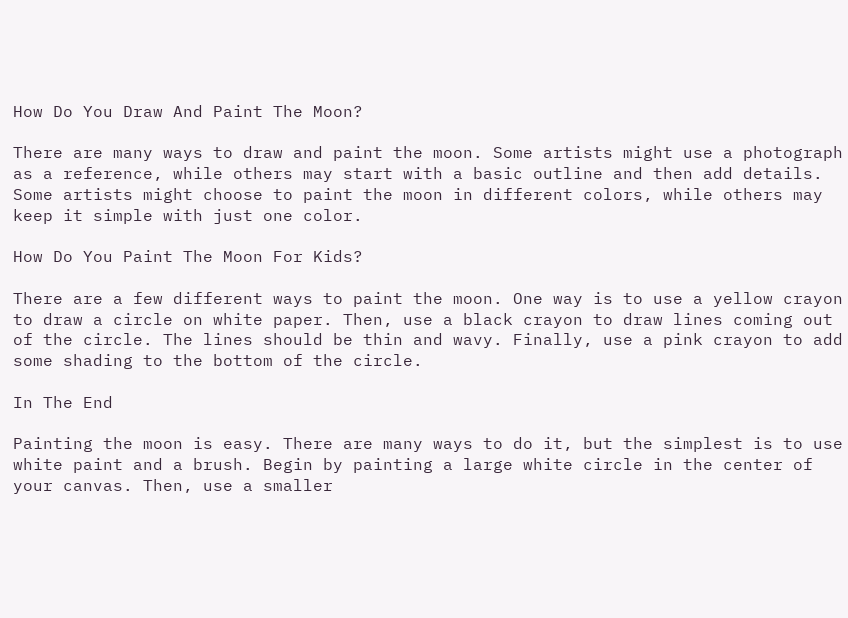How Do You Draw And Paint The Moon?

There are many ways to draw and paint the moon. Some artists might use a photograph as a reference, while others may start with a basic outline and then add details. Some artists might choose to paint the moon in different colors, while others may keep it simple with just one color.

How Do You Paint The Moon For Kids?

There are a few different ways to paint the moon. One way is to use a yellow crayon to draw a circle on white paper. Then, use a black crayon to draw lines coming out of the circle. The lines should be thin and wavy. Finally, use a pink crayon to add some shading to the bottom of the circle.

In The End

Painting the moon is easy. There are many ways to do it, but the simplest is to use white paint and a brush. Begin by painting a large white circle in the center of your canvas. Then, use a smaller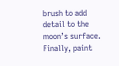brush to add detail to the moon’s surface. Finally, paint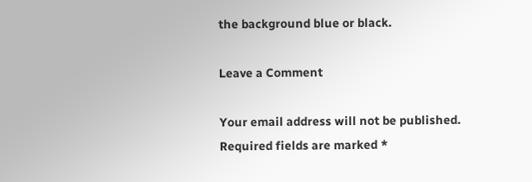the background blue or black.

Leave a Comment

Your email address will not be published. Required fields are marked *